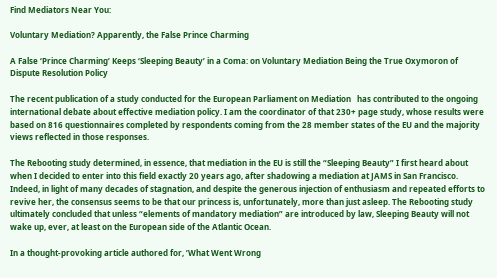Find Mediators Near You:

Voluntary Mediation? Apparently, the False Prince Charming

A False ‘Prince Charming’ Keeps ‘Sleeping Beauty’ in a Coma: on Voluntary Mediation Being the True Oxymoron of Dispute Resolution Policy

The recent publication of a study conducted for the European Parliament on Mediation   has contributed to the ongoing international debate about effective mediation policy. I am the coordinator of that 230+ page study, whose results were based on 816 questionnaires completed by respondents coming from the 28 member states of the EU and the majority views reflected in those responses.

The Rebooting study determined, in essence, that mediation in the EU is still the “Sleeping Beauty” I first heard about when I decided to enter into this field exactly 20 years ago, after shadowing a mediation at JAMS in San Francisco.  Indeed, in light of many decades of stagnation, and despite the generous injection of enthusiasm and repeated efforts to revive her, the consensus seems to be that our princess is, unfortunately, more than just asleep. The Rebooting study ultimately concluded that unless “elements of mandatory mediation” are introduced by law, Sleeping Beauty will not wake up, ever, at least on the European side of the Atlantic Ocean.

In a thought-provoking article authored for, ’What Went Wrong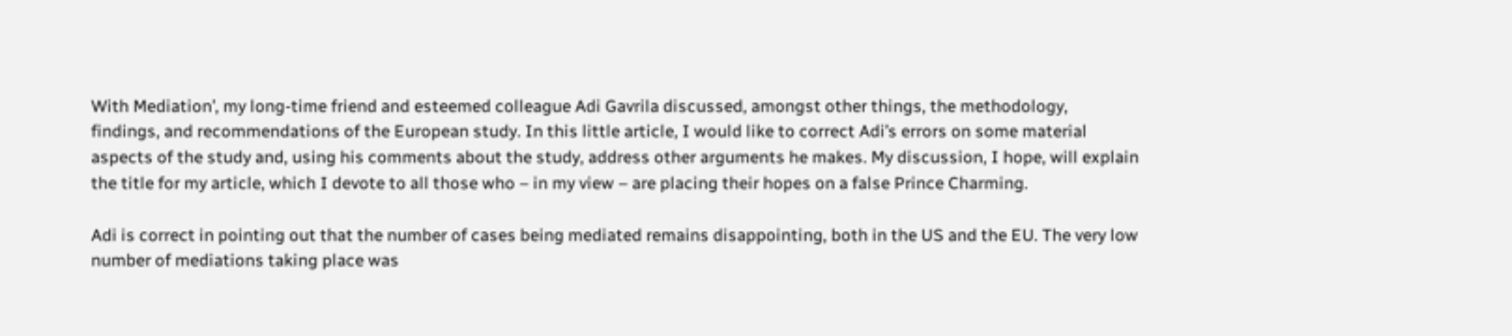With Mediation’, my long-time friend and esteemed colleague Adi Gavrila discussed, amongst other things, the methodology, findings, and recommendations of the European study. In this little article, I would like to correct Adi’s errors on some material aspects of the study and, using his comments about the study, address other arguments he makes. My discussion, I hope, will explain the title for my article, which I devote to all those who – in my view – are placing their hopes on a false Prince Charming.

Adi is correct in pointing out that the number of cases being mediated remains disappointing, both in the US and the EU. The very low number of mediations taking place was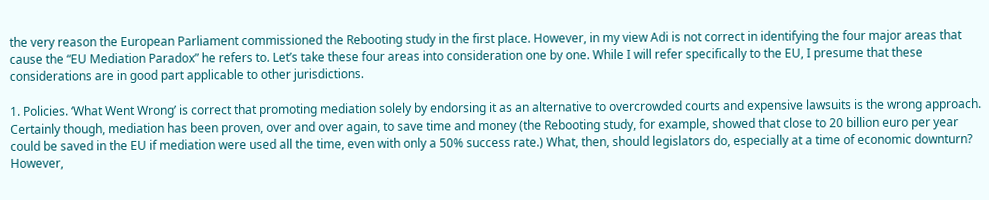the very reason the European Parliament commissioned the Rebooting study in the first place. However, in my view Adi is not correct in identifying the four major areas that cause the “EU Mediation Paradox” he refers to. Let’s take these four areas into consideration one by one. While I will refer specifically to the EU, I presume that these considerations are in good part applicable to other jurisdictions.

1. Policies. ‘What Went Wrong’ is correct that promoting mediation solely by endorsing it as an alternative to overcrowded courts and expensive lawsuits is the wrong approach. Certainly though, mediation has been proven, over and over again, to save time and money (the Rebooting study, for example, showed that close to 20 billion euro per year could be saved in the EU if mediation were used all the time, even with only a 50% success rate.) What, then, should legislators do, especially at a time of economic downturn?  However,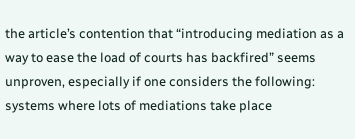the article’s contention that “introducing mediation as a way to ease the load of courts has backfired” seems unproven, especially if one considers the following: systems where lots of mediations take place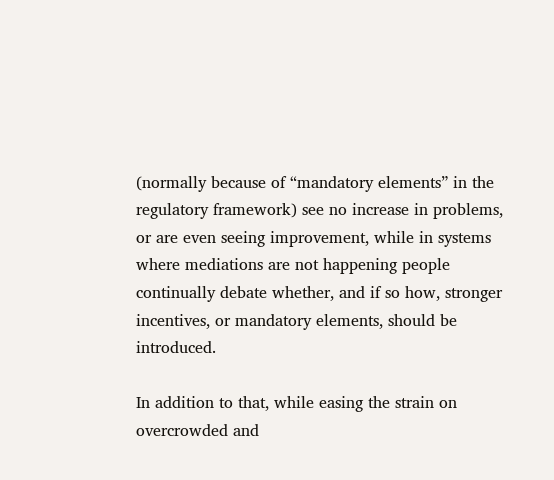(normally because of “mandatory elements” in the regulatory framework) see no increase in problems, or are even seeing improvement, while in systems where mediations are not happening people continually debate whether, and if so how, stronger incentives, or mandatory elements, should be introduced.

In addition to that, while easing the strain on overcrowded and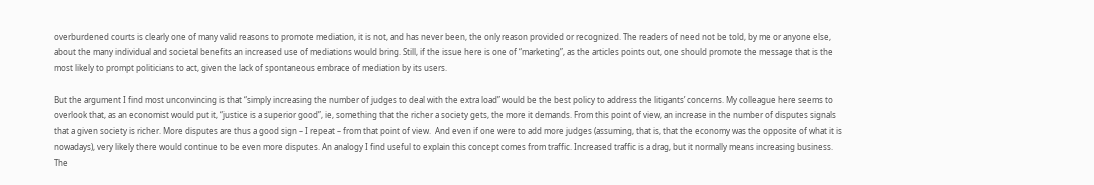overburdened courts is clearly one of many valid reasons to promote mediation, it is not, and has never been, the only reason provided or recognized. The readers of need not be told, by me or anyone else, about the many individual and societal benefits an increased use of mediations would bring. Still, if the issue here is one of “marketing”, as the articles points out, one should promote the message that is the most likely to prompt politicians to act, given the lack of spontaneous embrace of mediation by its users.

But the argument I find most unconvincing is that “simply increasing the number of judges to deal with the extra load” would be the best policy to address the litigants’ concerns. My colleague here seems to overlook that, as an economist would put it, “justice is a superior good”, ie, something that the richer a society gets, the more it demands. From this point of view, an increase in the number of disputes signals that a given society is richer. More disputes are thus a good sign – I repeat – from that point of view.  And even if one were to add more judges (assuming, that is, that the economy was the opposite of what it is nowadays), very likely there would continue to be even more disputes. An analogy I find useful to explain this concept comes from traffic. Increased traffic is a drag, but it normally means increasing business.  The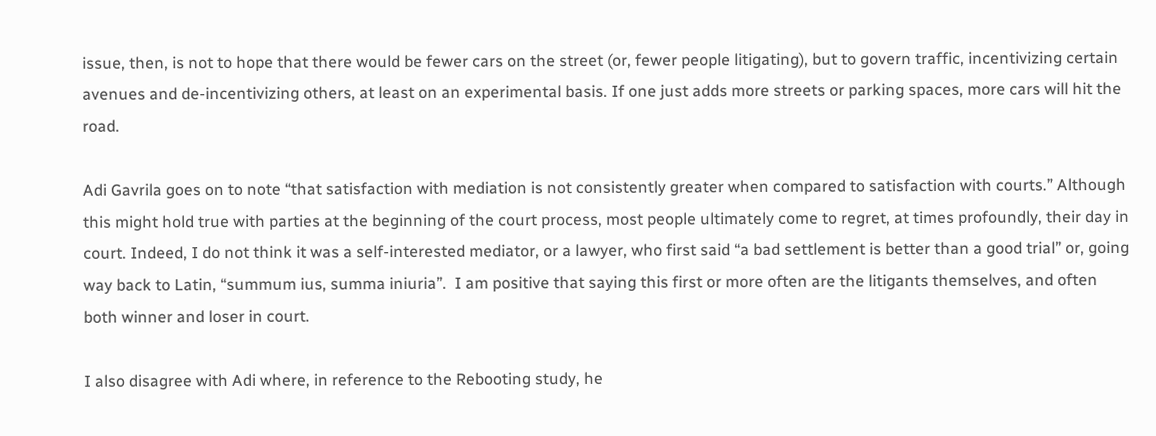issue, then, is not to hope that there would be fewer cars on the street (or, fewer people litigating), but to govern traffic, incentivizing certain avenues and de-incentivizing others, at least on an experimental basis. If one just adds more streets or parking spaces, more cars will hit the road.

Adi Gavrila goes on to note “that satisfaction with mediation is not consistently greater when compared to satisfaction with courts.” Although this might hold true with parties at the beginning of the court process, most people ultimately come to regret, at times profoundly, their day in court. Indeed, I do not think it was a self-interested mediator, or a lawyer, who first said “a bad settlement is better than a good trial” or, going way back to Latin, “summum ius, summa iniuria”.  I am positive that saying this first or more often are the litigants themselves, and often both winner and loser in court.

I also disagree with Adi where, in reference to the Rebooting study, he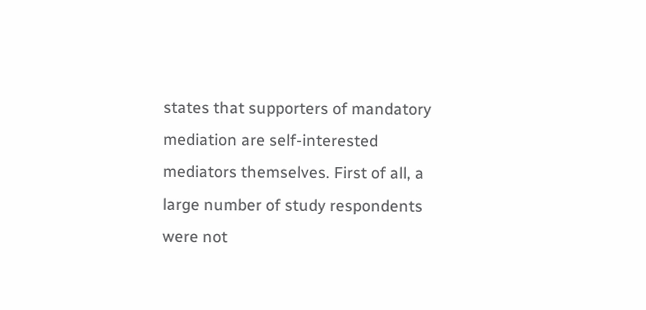states that supporters of mandatory mediation are self-interested mediators themselves. First of all, a large number of study respondents were not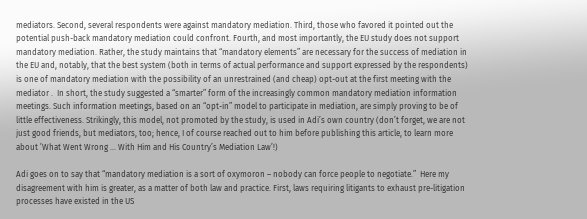mediators. Second, several respondents were against mandatory mediation. Third, those who favored it pointed out the potential push-back mandatory mediation could confront. Fourth, and most importantly, the EU study does not support mandatory mediation. Rather, the study maintains that “mandatory elements” are necessary for the success of mediation in the EU and, notably, that the best system (both in terms of actual performance and support expressed by the respondents) is one of mandatory mediation with the possibility of an unrestrained (and cheap) opt-out at the first meeting with the mediator .  In short, the study suggested a “smarter” form of the increasingly common mandatory mediation information meetings. Such information meetings, based on an “opt-in” model to participate in mediation, are simply proving to be of little effectiveness. Strikingly, this model, not promoted by the study, is used in Adi’s own country (don’t forget, we are not just good friends, but mediators, too; hence, I of course reached out to him before publishing this article, to learn more about ’What Went Wrong … With Him and His Country’s Mediation Law’!)

Adi goes on to say that “mandatory mediation is a sort of oxymoron – nobody can force people to negotiate.”  Here my disagreement with him is greater, as a matter of both law and practice. First, laws requiring litigants to exhaust pre-litigation processes have existed in the US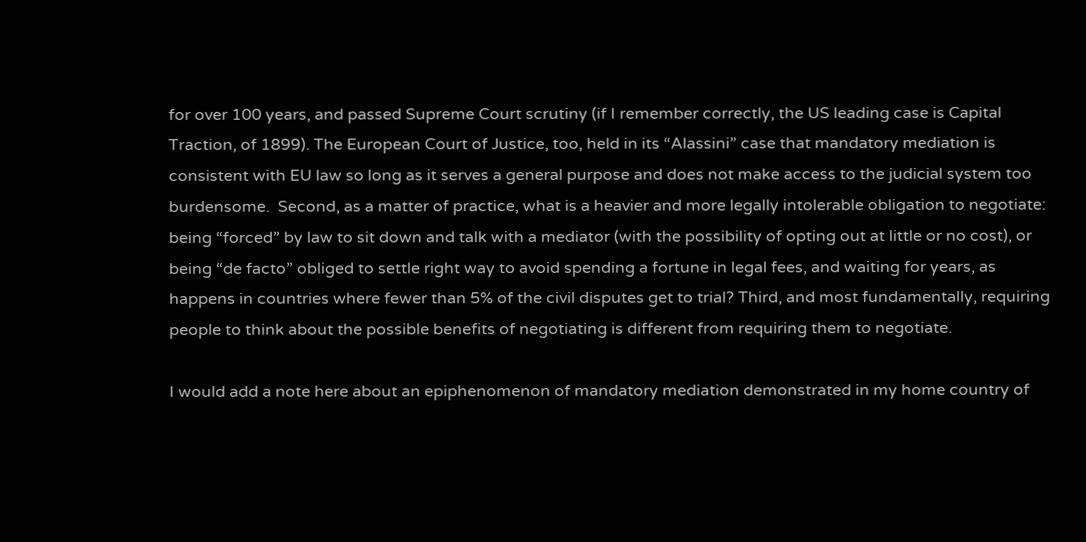for over 100 years, and passed Supreme Court scrutiny (if I remember correctly, the US leading case is Capital Traction, of 1899). The European Court of Justice, too, held in its “Alassini” case that mandatory mediation is consistent with EU law so long as it serves a general purpose and does not make access to the judicial system too burdensome.  Second, as a matter of practice, what is a heavier and more legally intolerable obligation to negotiate: being “forced” by law to sit down and talk with a mediator (with the possibility of opting out at little or no cost), or being “de facto” obliged to settle right way to avoid spending a fortune in legal fees, and waiting for years, as happens in countries where fewer than 5% of the civil disputes get to trial? Third, and most fundamentally, requiring people to think about the possible benefits of negotiating is different from requiring them to negotiate.

I would add a note here about an epiphenomenon of mandatory mediation demonstrated in my home country of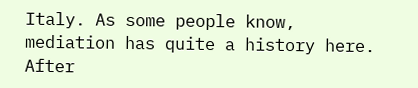Italy. As some people know, mediation has quite a history here. After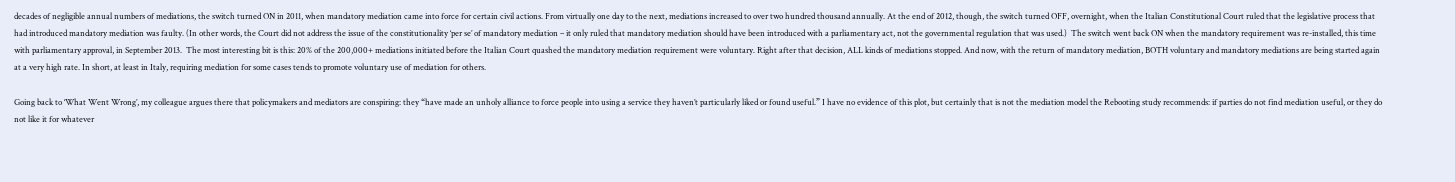decades of negligible annual numbers of mediations, the switch turned ON in 2011, when mandatory mediation came into force for certain civil actions. From virtually one day to the next, mediations increased to over two hundred thousand annually. At the end of 2012, though, the switch turned OFF, overnight, when the Italian Constitutional Court ruled that the legislative process that had introduced mandatory mediation was faulty. (In other words, the Court did not address the issue of the constitutionality ‘per se’ of mandatory mediation – it only ruled that mandatory mediation should have been introduced with a parliamentary act, not the governmental regulation that was used.)  The switch went back ON when the mandatory requirement was re-installed, this time with parliamentary approval, in September 2013.  The most interesting bit is this: 20% of the 200,000+ mediations initiated before the Italian Court quashed the mandatory mediation requirement were voluntary. Right after that decision, ALL kinds of mediations stopped. And now, with the return of mandatory mediation, BOTH voluntary and mandatory mediations are being started again at a very high rate. In short, at least in Italy, requiring mediation for some cases tends to promote voluntary use of mediation for others.

Going back to ‘What Went Wrong’, my colleague argues there that policymakers and mediators are conspiring: they “have made an unholy alliance to force people into using a service they haven’t particularly liked or found useful.” I have no evidence of this plot, but certainly that is not the mediation model the Rebooting study recommends: if parties do not find mediation useful, or they do not like it for whatever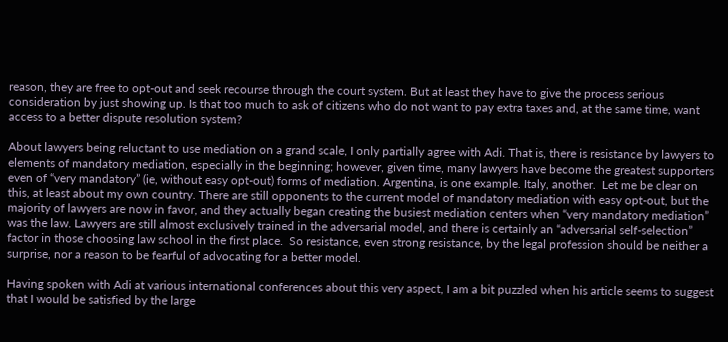reason, they are free to opt-out and seek recourse through the court system. But at least they have to give the process serious consideration by just showing up. Is that too much to ask of citizens who do not want to pay extra taxes and, at the same time, want access to a better dispute resolution system?

About lawyers being reluctant to use mediation on a grand scale, I only partially agree with Adi. That is, there is resistance by lawyers to elements of mandatory mediation, especially in the beginning; however, given time, many lawyers have become the greatest supporters even of “very mandatory” (ie, without easy opt-out) forms of mediation. Argentina, is one example. Italy, another.  Let me be clear on this, at least about my own country. There are still opponents to the current model of mandatory mediation with easy opt-out, but the majority of lawyers are now in favor, and they actually began creating the busiest mediation centers when “very mandatory mediation” was the law. Lawyers are still almost exclusively trained in the adversarial model, and there is certainly an “adversarial self-selection” factor in those choosing law school in the first place.  So resistance, even strong resistance, by the legal profession should be neither a surprise, nor a reason to be fearful of advocating for a better model.

Having spoken with Adi at various international conferences about this very aspect, I am a bit puzzled when his article seems to suggest that I would be satisfied by the large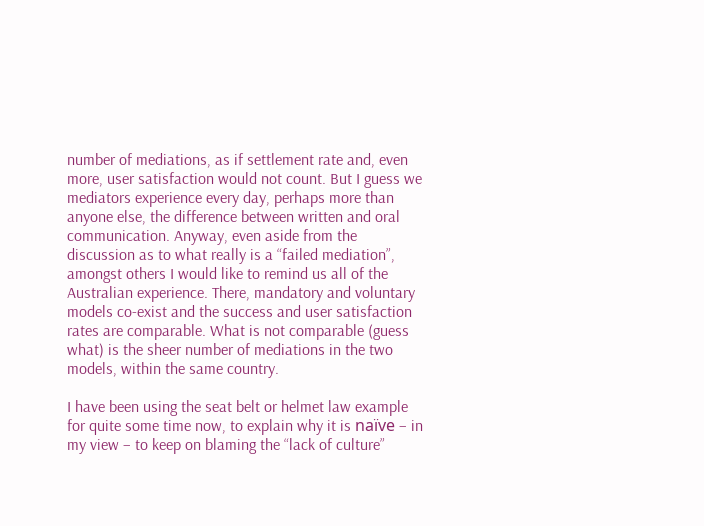number of mediations, as if settlement rate and, even more, user satisfaction would not count. But I guess we mediators experience every day, perhaps more than anyone else, the difference between written and oral communication. Anyway, even aside from the discussion as to what really is a “failed mediation”, amongst others I would like to remind us all of the Australian experience. There, mandatory and voluntary models co-exist and the success and user satisfaction rates are comparable. What is not comparable (guess what) is the sheer number of mediations in the two models, within the same country.

I have been using the seat belt or helmet law example for quite some time now, to explain why it is naïve – in my view – to keep on blaming the “lack of culture”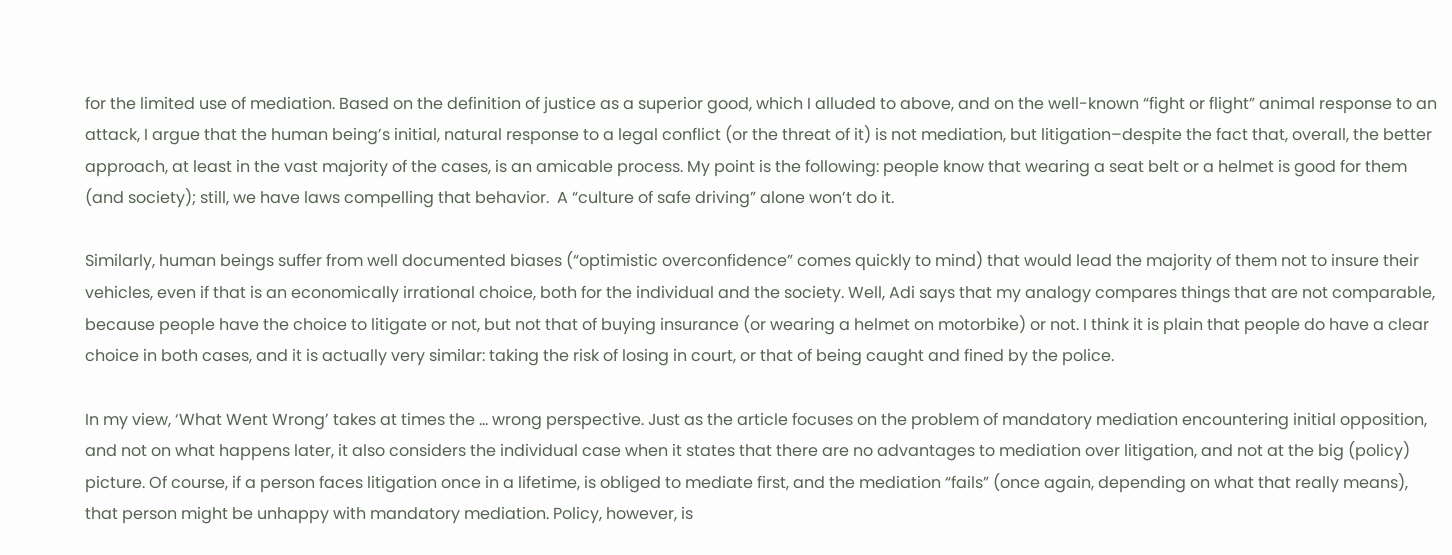for the limited use of mediation. Based on the definition of justice as a superior good, which I alluded to above, and on the well-known “fight or flight” animal response to an attack, I argue that the human being’s initial, natural response to a legal conflict (or the threat of it) is not mediation, but litigation–despite the fact that, overall, the better approach, at least in the vast majority of the cases, is an amicable process. My point is the following: people know that wearing a seat belt or a helmet is good for them (and society); still, we have laws compelling that behavior.  A “culture of safe driving” alone won’t do it.

Similarly, human beings suffer from well documented biases (“optimistic overconfidence” comes quickly to mind) that would lead the majority of them not to insure their vehicles, even if that is an economically irrational choice, both for the individual and the society. Well, Adi says that my analogy compares things that are not comparable, because people have the choice to litigate or not, but not that of buying insurance (or wearing a helmet on motorbike) or not. I think it is plain that people do have a clear choice in both cases, and it is actually very similar: taking the risk of losing in court, or that of being caught and fined by the police.

In my view, ‘What Went Wrong’ takes at times the … wrong perspective. Just as the article focuses on the problem of mandatory mediation encountering initial opposition, and not on what happens later, it also considers the individual case when it states that there are no advantages to mediation over litigation, and not at the big (policy) picture. Of course, if a person faces litigation once in a lifetime, is obliged to mediate first, and the mediation “fails” (once again, depending on what that really means), that person might be unhappy with mandatory mediation. Policy, however, is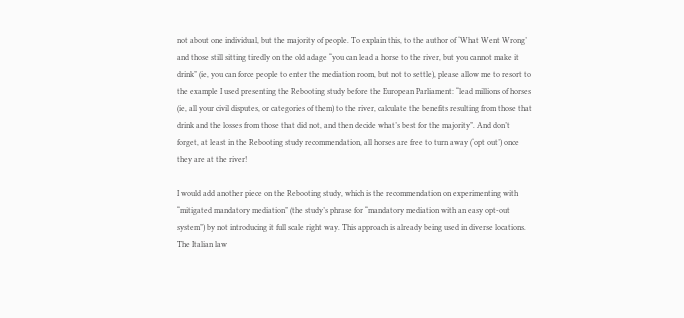not about one individual, but the majority of people. To explain this, to the author of ‘What Went Wrong’ and those still sitting tiredly on the old adage “you can lead a horse to the river, but you cannot make it drink” (ie, you can force people to enter the mediation room, but not to settle), please allow me to resort to the example I used presenting the Rebooting study before the European Parliament: “lead millions of horses (ie, all your civil disputes, or categories of them) to the river, calculate the benefits resulting from those that drink and the losses from those that did not, and then decide what’s best for the majority”. And don’t forget, at least in the Rebooting study recommendation, all horses are free to turn away (‘opt out’) once they are at the river!

I would add another piece on the Rebooting study, which is the recommendation on experimenting with “mitigated mandatory mediation” (the study’s phrase for “mandatory mediation with an easy opt-out system”) by not introducing it full scale right way. This approach is already being used in diverse locations. The Italian law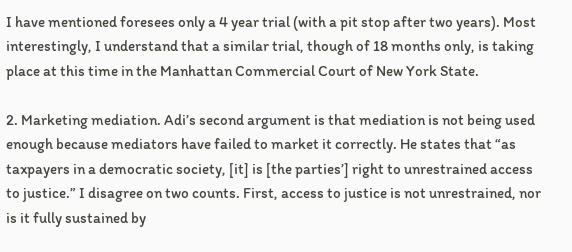I have mentioned foresees only a 4 year trial (with a pit stop after two years). Most interestingly, I understand that a similar trial, though of 18 months only, is taking place at this time in the Manhattan Commercial Court of New York State.

2. Marketing mediation. Adi’s second argument is that mediation is not being used enough because mediators have failed to market it correctly. He states that “as taxpayers in a democratic society, [it] is [the parties’] right to unrestrained access to justice.” I disagree on two counts. First, access to justice is not unrestrained, nor is it fully sustained by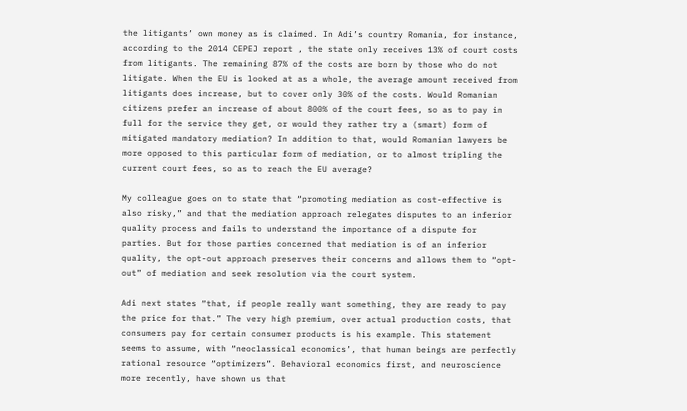the litigants’ own money as is claimed. In Adi’s country Romania, for instance, according to the 2014 CEPEJ report , the state only receives 13% of court costs from litigants. The remaining 87% of the costs are born by those who do not litigate. When the EU is looked at as a whole, the average amount received from litigants does increase, but to cover only 30% of the costs. Would Romanian citizens prefer an increase of about 800% of the court fees, so as to pay in full for the service they get, or would they rather try a (smart) form of mitigated mandatory mediation? In addition to that, would Romanian lawyers be more opposed to this particular form of mediation, or to almost tripling the current court fees, so as to reach the EU average?

My colleague goes on to state that “promoting mediation as cost-effective is also risky,” and that the mediation approach relegates disputes to an inferior quality process and fails to understand the importance of a dispute for parties. But for those parties concerned that mediation is of an inferior quality, the opt-out approach preserves their concerns and allows them to “opt-out” of mediation and seek resolution via the court system.

Adi next states “that, if people really want something, they are ready to pay the price for that.” The very high premium, over actual production costs, that consumers pay for certain consumer products is his example. This statement seems to assume, with “neoclassical economics’, that human beings are perfectly rational resource “optimizers”. Behavioral economics first, and neuroscience more recently, have shown us that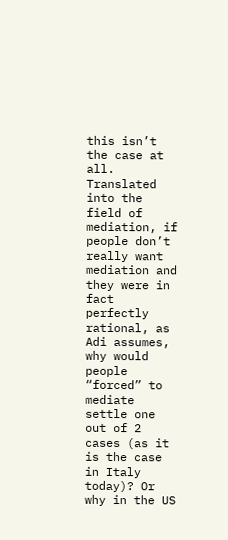this isn’t the case at all. Translated into the field of mediation, if people don’t really want mediation and they were in fact perfectly rational, as Adi assumes, why would people “forced” to mediate settle one out of 2 cases (as it is the case in Italy today)? Or why in the US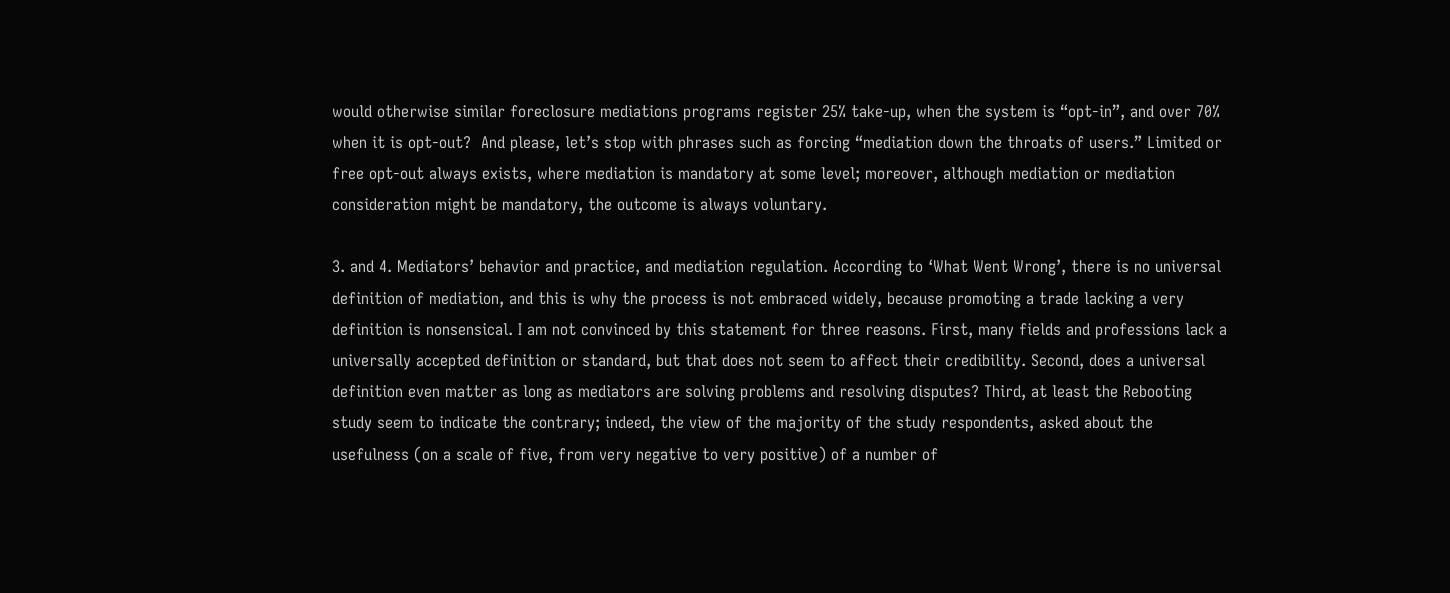would otherwise similar foreclosure mediations programs register 25% take-up, when the system is “opt-in”, and over 70% when it is opt-out?  And please, let’s stop with phrases such as forcing “mediation down the throats of users.” Limited or free opt-out always exists, where mediation is mandatory at some level; moreover, although mediation or mediation consideration might be mandatory, the outcome is always voluntary.

3. and 4. Mediators’ behavior and practice, and mediation regulation. According to ‘What Went Wrong’, there is no universal definition of mediation, and this is why the process is not embraced widely, because promoting a trade lacking a very definition is nonsensical. I am not convinced by this statement for three reasons. First, many fields and professions lack a universally accepted definition or standard, but that does not seem to affect their credibility. Second, does a universal definition even matter as long as mediators are solving problems and resolving disputes? Third, at least the Rebooting study seem to indicate the contrary; indeed, the view of the majority of the study respondents, asked about the usefulness (on a scale of five, from very negative to very positive) of a number of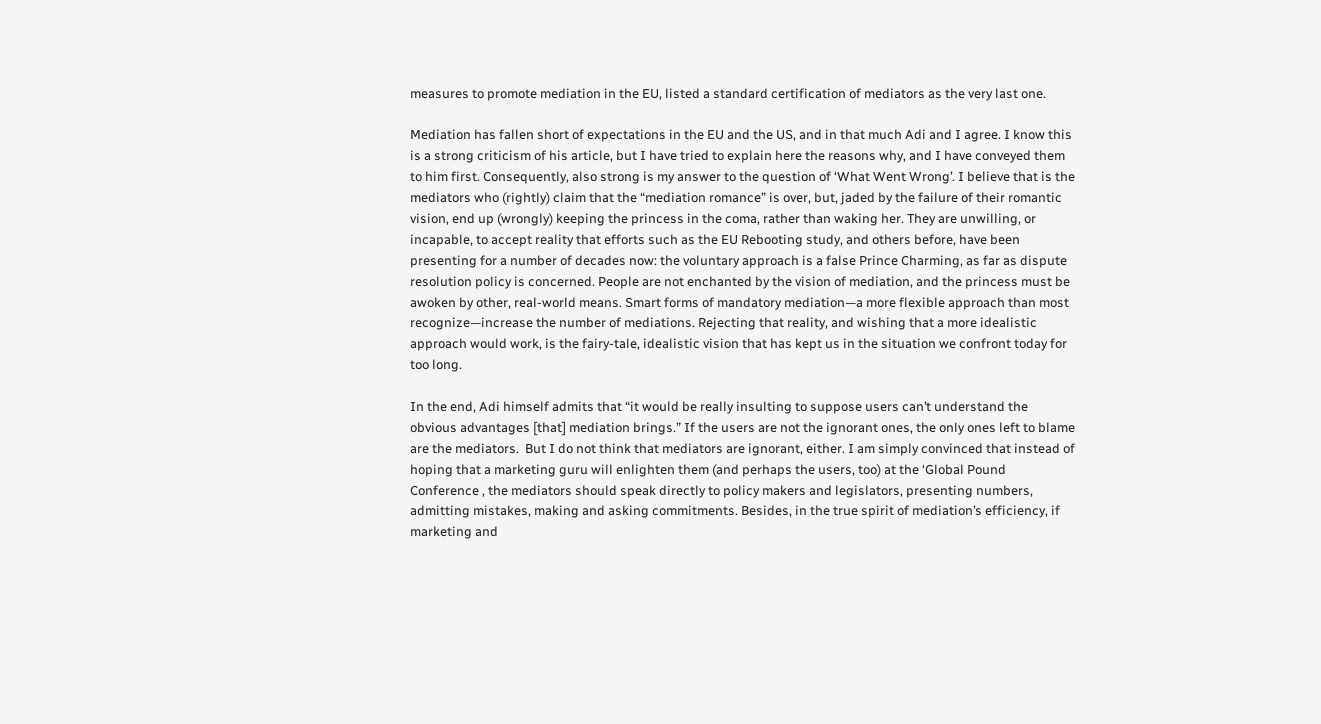measures to promote mediation in the EU, listed a standard certification of mediators as the very last one.

Mediation has fallen short of expectations in the EU and the US, and in that much Adi and I agree. I know this is a strong criticism of his article, but I have tried to explain here the reasons why, and I have conveyed them to him first. Consequently, also strong is my answer to the question of ‘What Went Wrong’. I believe that is the mediators who (rightly) claim that the “mediation romance” is over, but, jaded by the failure of their romantic vision, end up (wrongly) keeping the princess in the coma, rather than waking her. They are unwilling, or incapable, to accept reality that efforts such as the EU Rebooting study, and others before, have been presenting for a number of decades now: the voluntary approach is a false Prince Charming, as far as dispute resolution policy is concerned. People are not enchanted by the vision of mediation, and the princess must be awoken by other, real-world means. Smart forms of mandatory mediation—a more flexible approach than most recognize—increase the number of mediations. Rejecting that reality, and wishing that a more idealistic approach would work, is the fairy-tale, idealistic vision that has kept us in the situation we confront today for too long.

In the end, Adi himself admits that “it would be really insulting to suppose users can’t understand the obvious advantages [that] mediation brings.” If the users are not the ignorant ones, the only ones left to blame are the mediators.  But I do not think that mediators are ignorant, either. I am simply convinced that instead of hoping that a marketing guru will enlighten them (and perhaps the users, too) at the ‘Global Pound Conference , the mediators should speak directly to policy makers and legislators, presenting numbers, admitting mistakes, making and asking commitments. Besides, in the true spirit of mediation’s efficiency, if marketing and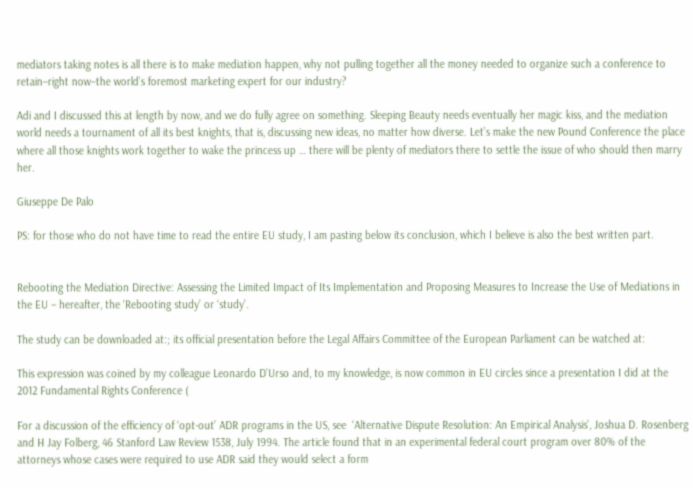mediators taking notes is all there is to make mediation happen, why not pulling together all the money needed to organize such a conference to retain–right now–the world’s foremost marketing expert for our industry?

Adi and I discussed this at length by now, and we do fully agree on something. Sleeping Beauty needs eventually her magic kiss, and the mediation world needs a tournament of all its best knights, that is, discussing new ideas, no matter how diverse. Let’s make the new Pound Conference the place where all those knights work together to wake the princess up … there will be plenty of mediators there to settle the issue of who should then marry her.

Giuseppe De Palo

PS: for those who do not have time to read the entire EU study, I am pasting below its conclusion, which I believe is also the best written part.


Rebooting the Mediation Directive: Assessing the Limited Impact of Its Implementation and Proposing Measures to Increase the Use of Mediations in the EU – hereafter, the ‘Rebooting study’ or ‘study’.

The study can be downloaded at:; its official presentation before the Legal Affairs Committee of the European Parliament can be watched at:

This expression was coined by my colleague Leonardo D’Urso and, to my knowledge, is now common in EU circles since a presentation I did at the 2012 Fundamental Rights Conference (

For a discussion of the efficiency of ‘opt-out’ ADR programs in the US, see  ‘Alternative Dispute Resolution: An Empirical Analysis’, Joshua D. Rosenberg and H Jay Folberg, 46 Stanford Law Review 1538, July 1994. The article found that in an experimental federal court program over 80% of the attorneys whose cases were required to use ADR said they would select a form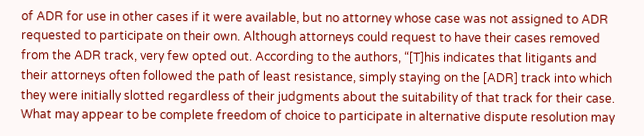of ADR for use in other cases if it were available, but no attorney whose case was not assigned to ADR requested to participate on their own. Although attorneys could request to have their cases removed from the ADR track, very few opted out. According to the authors, “[T]his indicates that litigants and their attorneys often followed the path of least resistance, simply staying on the [ADR] track into which they were initially slotted regardless of their judgments about the suitability of that track for their case. What may appear to be complete freedom of choice to participate in alternative dispute resolution may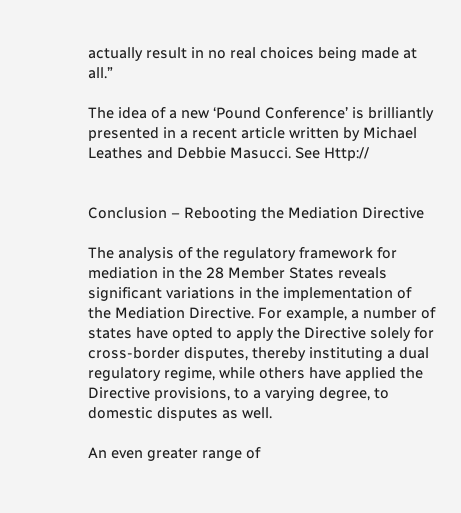actually result in no real choices being made at all.”

The idea of a new ‘Pound Conference’ is brilliantly presented in a recent article written by Michael Leathes and Debbie Masucci. See Http://


Conclusion – Rebooting the Mediation Directive

The analysis of the regulatory framework for mediation in the 28 Member States reveals significant variations in the implementation of the Mediation Directive. For example, a number of states have opted to apply the Directive solely for cross-border disputes, thereby instituting a dual regulatory regime, while others have applied the Directive provisions, to a varying degree, to domestic disputes as well.

An even greater range of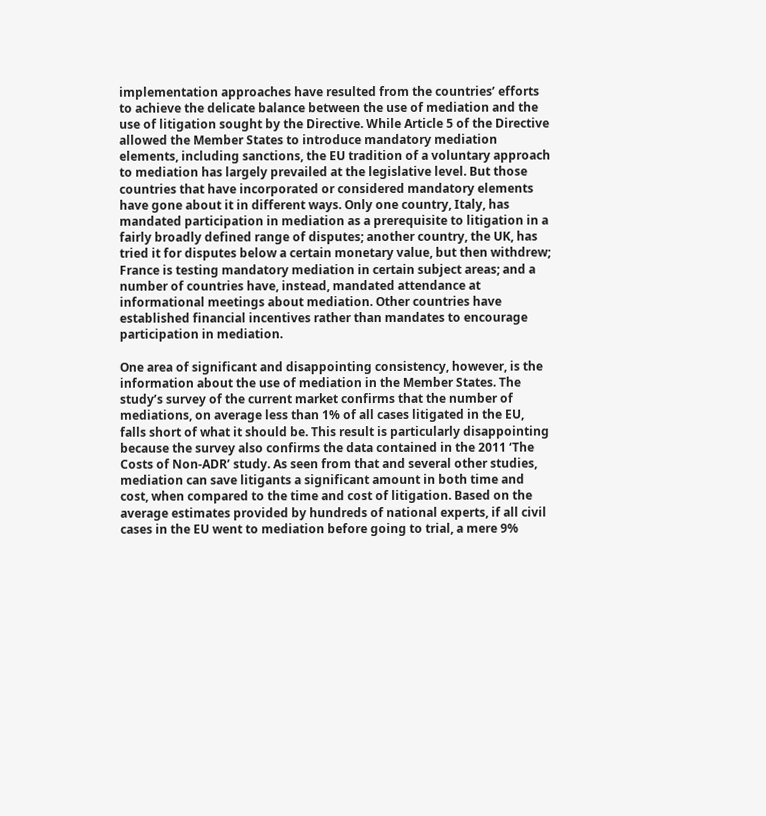implementation approaches have resulted from the countries’ efforts to achieve the delicate balance between the use of mediation and the use of litigation sought by the Directive. While Article 5 of the Directive allowed the Member States to introduce mandatory mediation elements, including sanctions, the EU tradition of a voluntary approach to mediation has largely prevailed at the legislative level. But those countries that have incorporated or considered mandatory elements have gone about it in different ways. Only one country, Italy, has mandated participation in mediation as a prerequisite to litigation in a fairly broadly defined range of disputes; another country, the UK, has tried it for disputes below a certain monetary value, but then withdrew; France is testing mandatory mediation in certain subject areas; and a number of countries have, instead, mandated attendance at informational meetings about mediation. Other countries have established financial incentives rather than mandates to encourage participation in mediation.

One area of significant and disappointing consistency, however, is the information about the use of mediation in the Member States. The study’s survey of the current market confirms that the number of mediations, on average less than 1% of all cases litigated in the EU, falls short of what it should be. This result is particularly disappointing because the survey also confirms the data contained in the 2011 ‘The Costs of Non-ADR’ study. As seen from that and several other studies, mediation can save litigants a significant amount in both time and cost, when compared to the time and cost of litigation. Based on the average estimates provided by hundreds of national experts, if all civil cases in the EU went to mediation before going to trial, a mere 9%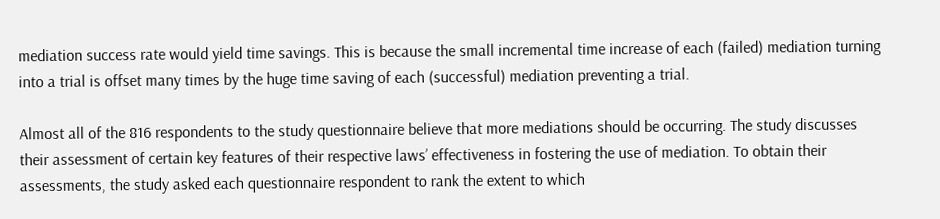mediation success rate would yield time savings. This is because the small incremental time increase of each (failed) mediation turning into a trial is offset many times by the huge time saving of each (successful) mediation preventing a trial.

Almost all of the 816 respondents to the study questionnaire believe that more mediations should be occurring. The study discusses their assessment of certain key features of their respective laws’ effectiveness in fostering the use of mediation. To obtain their assessments, the study asked each questionnaire respondent to rank the extent to which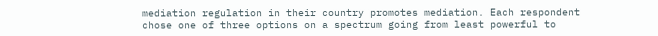mediation regulation in their country promotes mediation. Each respondent chose one of three options on a spectrum going from least powerful to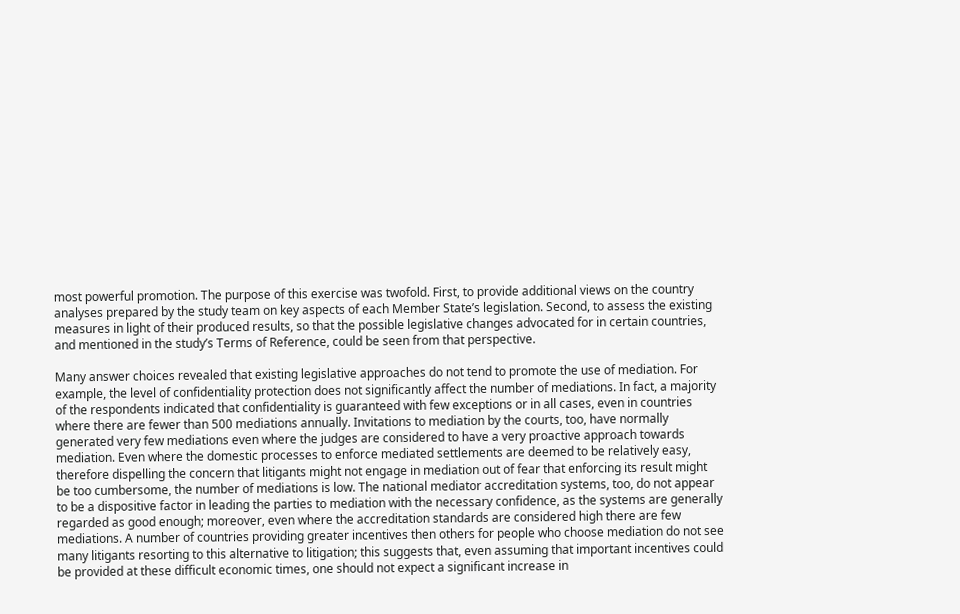most powerful promotion. The purpose of this exercise was twofold. First, to provide additional views on the country analyses prepared by the study team on key aspects of each Member State’s legislation. Second, to assess the existing measures in light of their produced results, so that the possible legislative changes advocated for in certain countries, and mentioned in the study’s Terms of Reference, could be seen from that perspective.

Many answer choices revealed that existing legislative approaches do not tend to promote the use of mediation. For example, the level of confidentiality protection does not significantly affect the number of mediations. In fact, a majority of the respondents indicated that confidentiality is guaranteed with few exceptions or in all cases, even in countries where there are fewer than 500 mediations annually. Invitations to mediation by the courts, too, have normally generated very few mediations even where the judges are considered to have a very proactive approach towards mediation. Even where the domestic processes to enforce mediated settlements are deemed to be relatively easy, therefore dispelling the concern that litigants might not engage in mediation out of fear that enforcing its result might be too cumbersome, the number of mediations is low. The national mediator accreditation systems, too, do not appear to be a dispositive factor in leading the parties to mediation with the necessary confidence, as the systems are generally regarded as good enough; moreover, even where the accreditation standards are considered high there are few mediations. A number of countries providing greater incentives then others for people who choose mediation do not see many litigants resorting to this alternative to litigation; this suggests that, even assuming that important incentives could be provided at these difficult economic times, one should not expect a significant increase in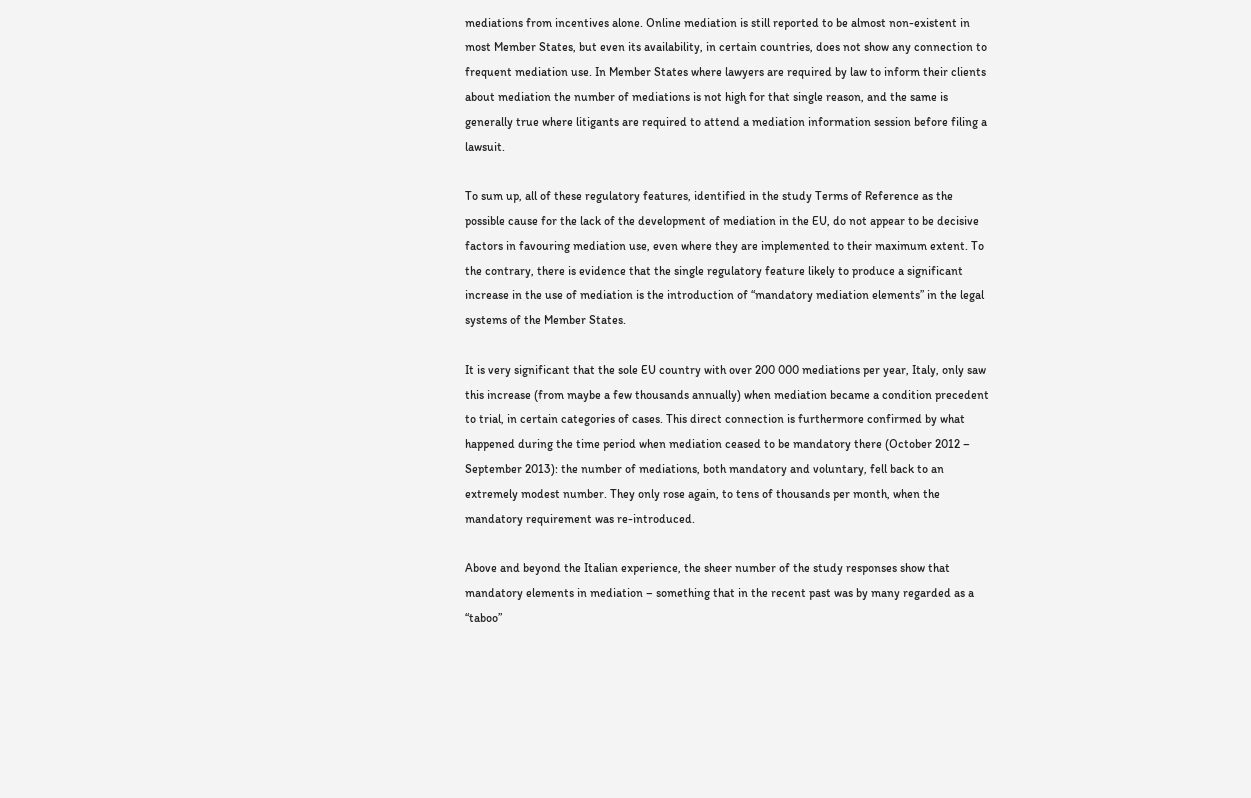mediations from incentives alone. Online mediation is still reported to be almost non-existent in most Member States, but even its availability, in certain countries, does not show any connection to frequent mediation use. In Member States where lawyers are required by law to inform their clients about mediation the number of mediations is not high for that single reason, and the same is generally true where litigants are required to attend a mediation information session before filing a lawsuit.

To sum up, all of these regulatory features, identified in the study Terms of Reference as the possible cause for the lack of the development of mediation in the EU, do not appear to be decisive factors in favouring mediation use, even where they are implemented to their maximum extent. To the contrary, there is evidence that the single regulatory feature likely to produce a significant increase in the use of mediation is the introduction of “mandatory mediation elements” in the legal systems of the Member States.

It is very significant that the sole EU country with over 200 000 mediations per year, Italy, only saw this increase (from maybe a few thousands annually) when mediation became a condition precedent to trial, in certain categories of cases. This direct connection is furthermore confirmed by what happened during the time period when mediation ceased to be mandatory there (October 2012 – September 2013): the number of mediations, both mandatory and voluntary, fell back to an extremely modest number. They only rose again, to tens of thousands per month, when the mandatory requirement was re-introduced.

Above and beyond the Italian experience, the sheer number of the study responses show that mandatory elements in mediation – something that in the recent past was by many regarded as a “taboo”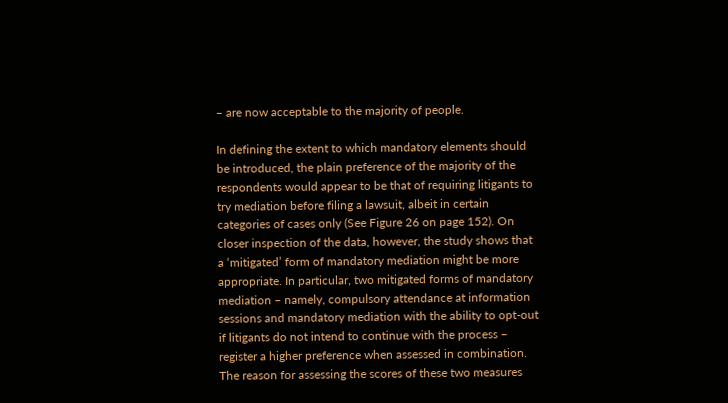– are now acceptable to the majority of people.

In defining the extent to which mandatory elements should be introduced, the plain preference of the majority of the respondents would appear to be that of requiring litigants to try mediation before filing a lawsuit, albeit in certain categories of cases only (See Figure 26 on page 152). On closer inspection of the data, however, the study shows that a ‘mitigated’ form of mandatory mediation might be more appropriate. In particular, two mitigated forms of mandatory mediation – namely, compulsory attendance at information sessions and mandatory mediation with the ability to opt-out if litigants do not intend to continue with the process – register a higher preference when assessed in combination.  The reason for assessing the scores of these two measures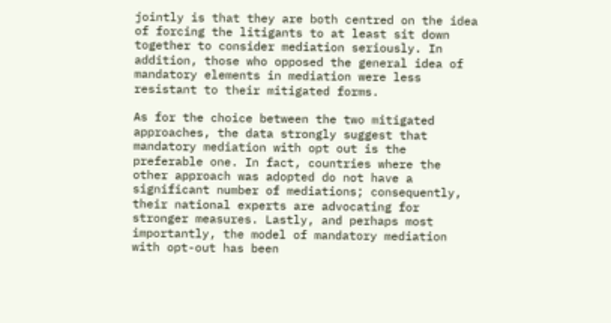jointly is that they are both centred on the idea of forcing the litigants to at least sit down together to consider mediation seriously. In addition, those who opposed the general idea of mandatory elements in mediation were less resistant to their mitigated forms.

As for the choice between the two mitigated approaches, the data strongly suggest that mandatory mediation with opt out is the preferable one. In fact, countries where the other approach was adopted do not have a significant number of mediations; consequently, their national experts are advocating for stronger measures. Lastly, and perhaps most importantly, the model of mandatory mediation with opt-out has been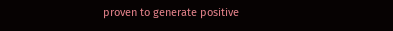proven to generate positive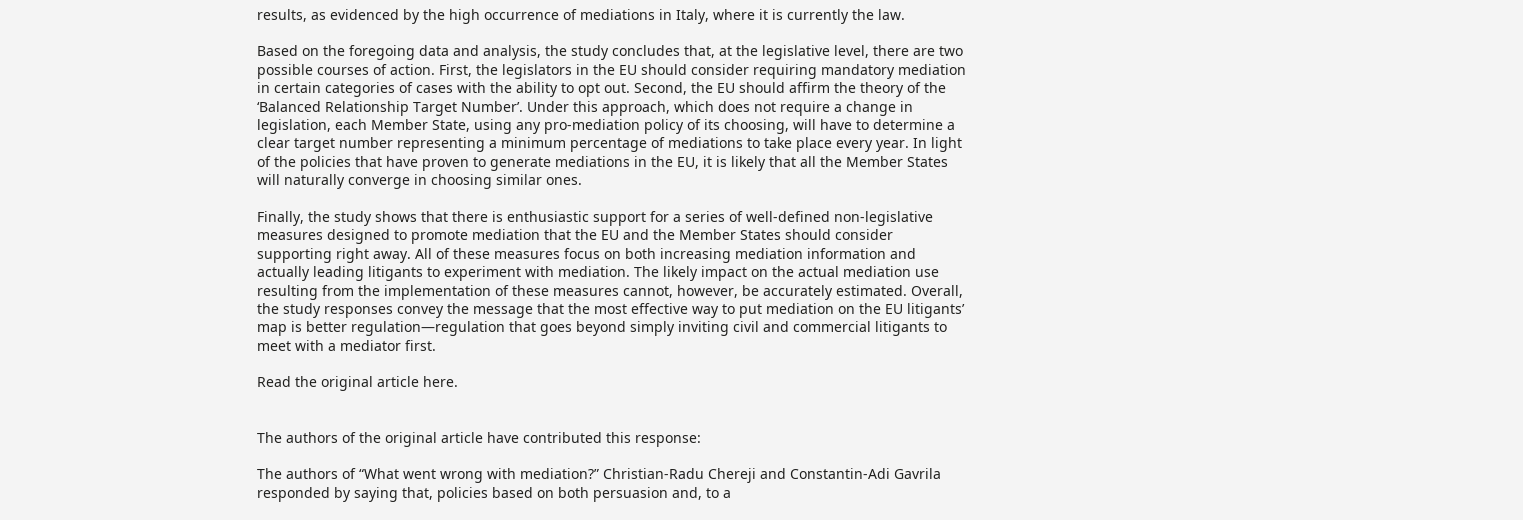results, as evidenced by the high occurrence of mediations in Italy, where it is currently the law.

Based on the foregoing data and analysis, the study concludes that, at the legislative level, there are two possible courses of action. First, the legislators in the EU should consider requiring mandatory mediation in certain categories of cases with the ability to opt out. Second, the EU should affirm the theory of the ‘Balanced Relationship Target Number’. Under this approach, which does not require a change in legislation, each Member State, using any pro-mediation policy of its choosing, will have to determine a clear target number representing a minimum percentage of mediations to take place every year. In light of the policies that have proven to generate mediations in the EU, it is likely that all the Member States will naturally converge in choosing similar ones.

Finally, the study shows that there is enthusiastic support for a series of well-defined non-legislative measures designed to promote mediation that the EU and the Member States should consider supporting right away. All of these measures focus on both increasing mediation information and actually leading litigants to experiment with mediation. The likely impact on the actual mediation use resulting from the implementation of these measures cannot, however, be accurately estimated. Overall, the study responses convey the message that the most effective way to put mediation on the EU litigants’ map is better regulation—regulation that goes beyond simply inviting civil and commercial litigants to meet with a mediator first.

Read the original article here.


The authors of the original article have contributed this response:

The authors of “What went wrong with mediation?” Christian-Radu Chereji and Constantin-Adi Gavrila responded by saying that, policies based on both persuasion and, to a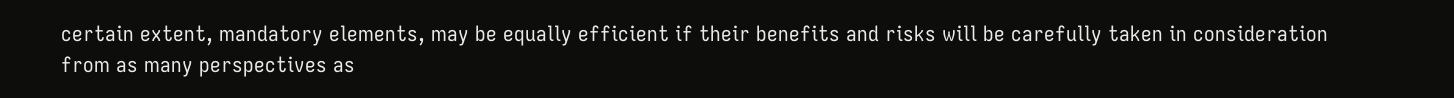certain extent, mandatory elements, may be equally efficient if their benefits and risks will be carefully taken in consideration from as many perspectives as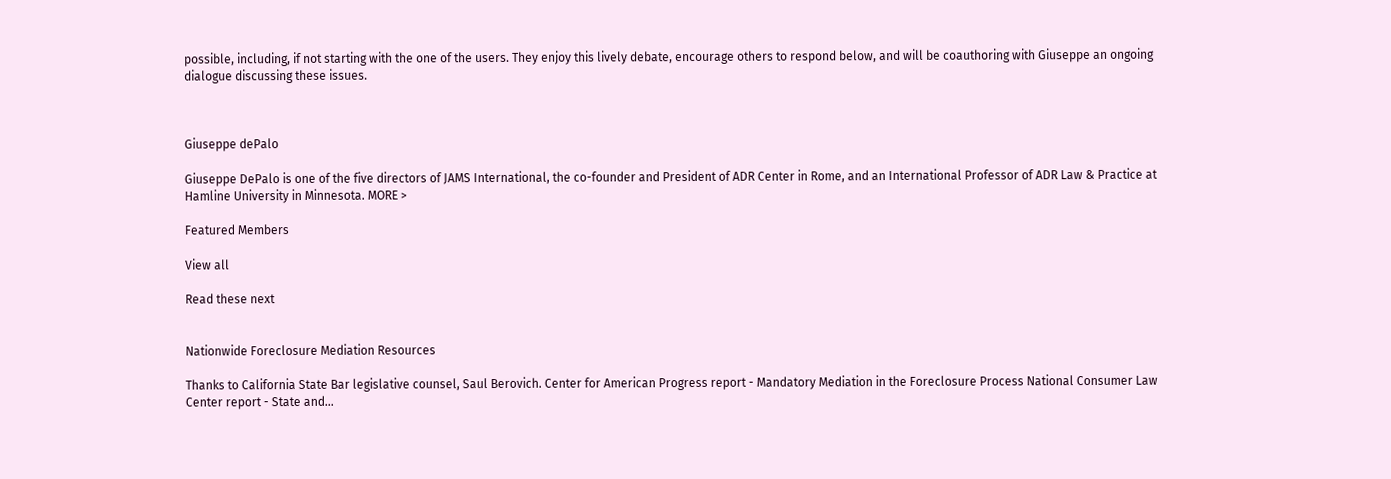possible, including, if not starting with the one of the users. They enjoy this lively debate, encourage others to respond below, and will be coauthoring with Giuseppe an ongoing dialogue discussing these issues.



Giuseppe dePalo

Giuseppe DePalo is one of the five directors of JAMS International, the co-founder and President of ADR Center in Rome, and an International Professor of ADR Law & Practice at Hamline University in Minnesota. MORE >

Featured Members

View all

Read these next


Nationwide Foreclosure Mediation Resources

Thanks to California State Bar legislative counsel, Saul Berovich. Center for American Progress report - Mandatory Mediation in the Foreclosure Process National Consumer Law Center report - State and...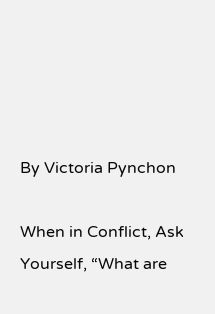By Victoria Pynchon

When in Conflict, Ask Yourself, “What are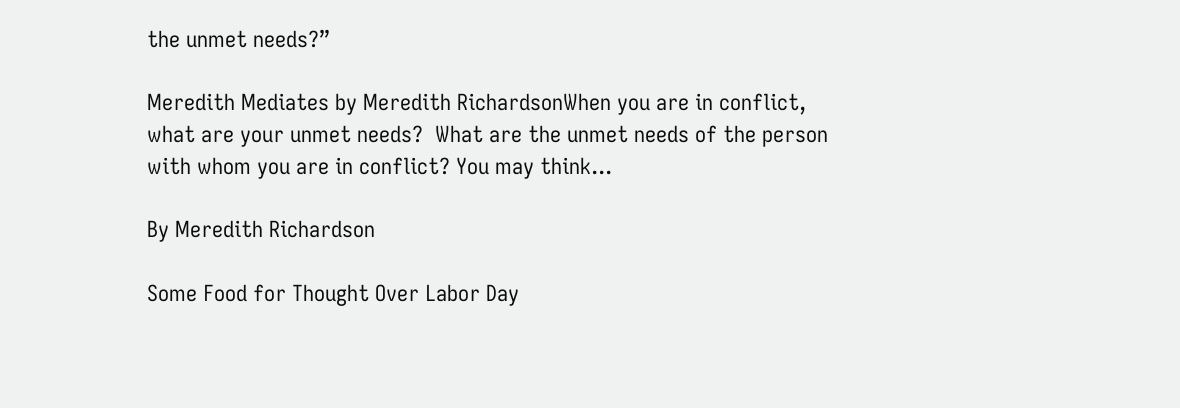the unmet needs?”

Meredith Mediates by Meredith RichardsonWhen you are in conflict, what are your unmet needs?  What are the unmet needs of the person with whom you are in conflict? You may think...

By Meredith Richardson

Some Food for Thought Over Labor Day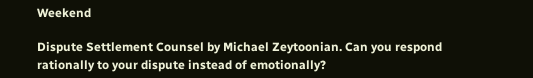Weekend

Dispute Settlement Counsel by Michael Zeytoonian. Can you respond rationally to your dispute instead of emotionally?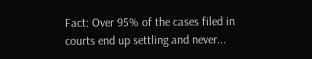Fact: Over 95% of the cases filed in courts end up settling and never...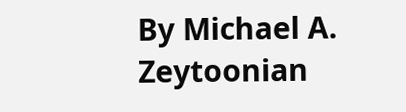By Michael A. Zeytoonian